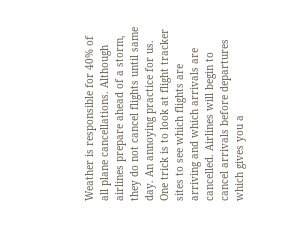Weather is responsible for 40% of all plane cancellations. Although airlines prepare ahead of a storm, they do not cancel flights until same day. An annoying practice for us. One trick is to look at flight tracker sites to see which flights are arriving and which arrivals are cancelled. Airlines will begin to cancel arrivals before departures which gives you a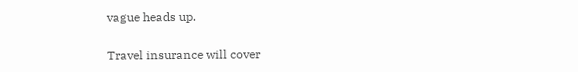vague heads up.

Travel insurance will cover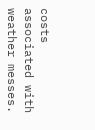costs associated with weather messes.